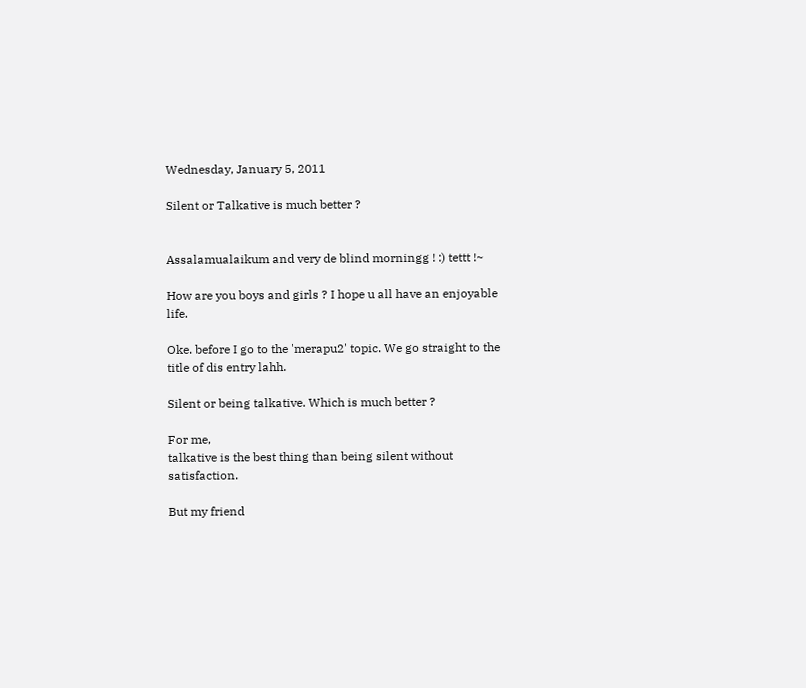Wednesday, January 5, 2011

Silent or Talkative is much better ?


Assalamualaikum and very de blind morningg ! :) tettt !~

How are you boys and girls ? I hope u all have an enjoyable life.

Oke. before I go to the 'merapu2' topic. We go straight to the title of dis entry lahh.

Silent or being talkative. Which is much better ?

For me,
talkative is the best thing than being silent without satisfaction.

But my friend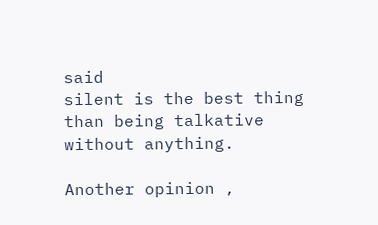said
silent is the best thing than being talkative without anything.

Another opinion ,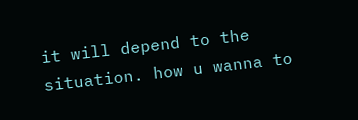it will depend to the situation. how u wanna to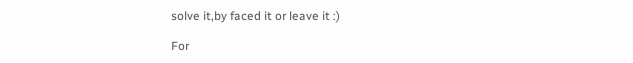solve it,by faced it or leave it :)

For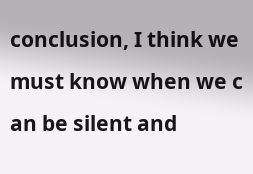conclusion, I think we must know when we c
an be silent and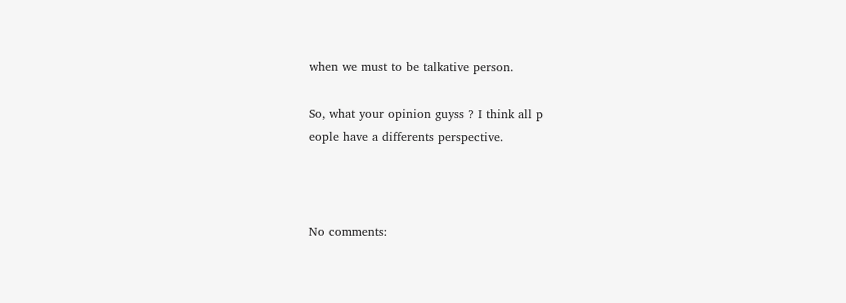when we must to be talkative person.

So, what your opinion guyss ? I think all p
eople have a differents perspective.



No comments: